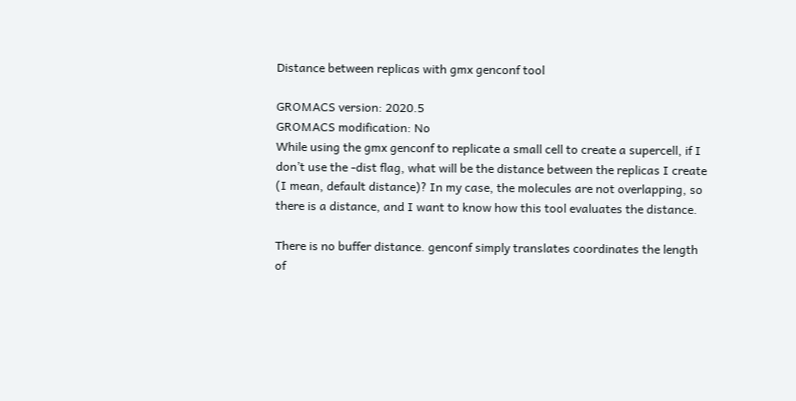Distance between replicas with gmx genconf tool

GROMACS version: 2020.5
GROMACS modification: No
While using the gmx genconf to replicate a small cell to create a supercell, if I don’t use the -dist flag, what will be the distance between the replicas I create (I mean, default distance)? In my case, the molecules are not overlapping, so there is a distance, and I want to know how this tool evaluates the distance.

There is no buffer distance. genconf simply translates coordinates the length of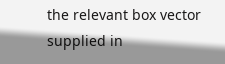the relevant box vector supplied in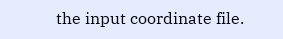the input coordinate file.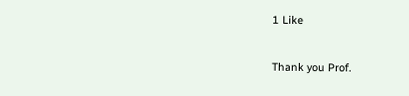1 Like

Thank you Prof.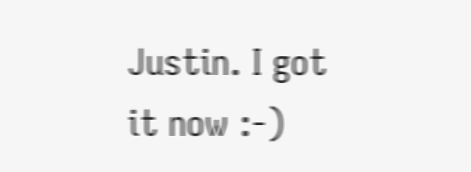Justin. I got it now :-)